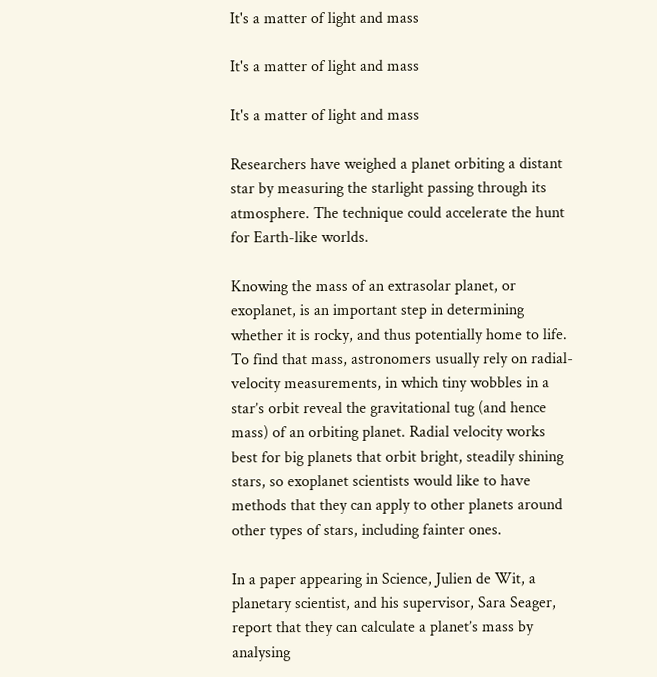It's a matter of light and mass

It's a matter of light and mass

It's a matter of light and mass

Researchers have weighed a planet orbiting a distant star by measuring the starlight passing through its atmosphere. The technique could accelerate the hunt for Earth-like worlds.

Knowing the mass of an extrasolar planet, or exoplanet, is an important step in determining whether it is rocky, and thus potentially home to life. To find that mass, astronomers usually rely on radial-velocity measurements, in which tiny wobbles in a star’s orbit reveal the gravitational tug (and hence mass) of an orbiting planet. Radial velocity works best for big planets that orbit bright, steadily shining stars, so exoplanet scientists would like to have methods that they can apply to other planets around other types of stars, including fainter ones.

In a paper appearing in Science, Julien de Wit, a planetary scientist, and his supervisor, Sara Seager, report that they can calculate a planet’s mass by analysing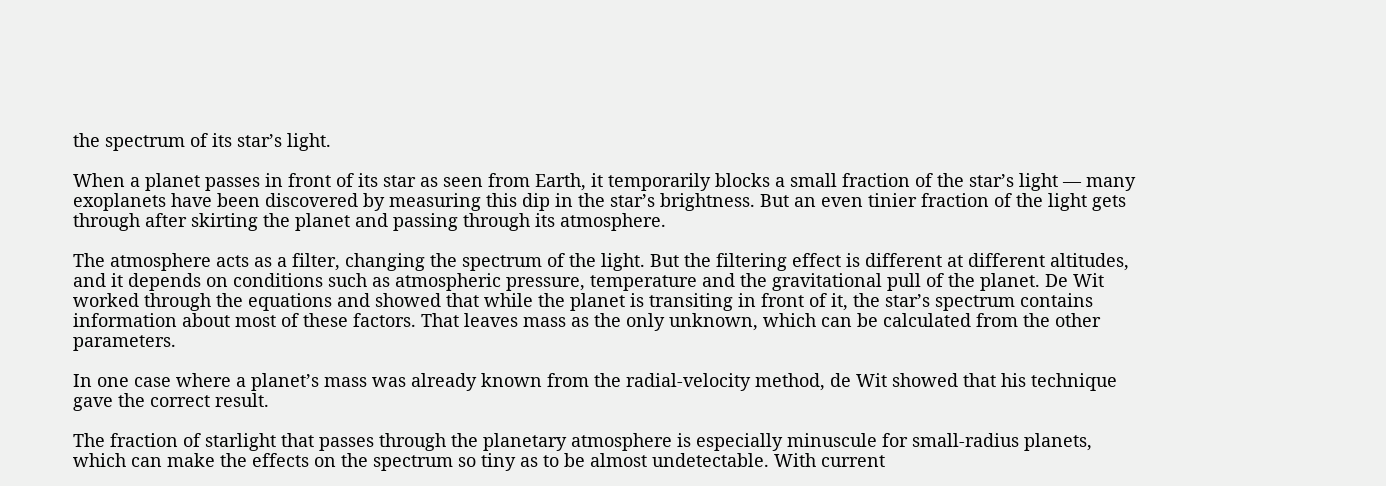the spectrum of its star’s light.

When a planet passes in front of its star as seen from Earth, it temporarily blocks a small fraction of the star’s light — many exoplanets have been discovered by measuring this dip in the star’s brightness. But an even tinier fraction of the light gets through after skirting the planet and passing through its atmosphere.

The atmosphere acts as a filter, changing the spectrum of the light. But the filtering effect is different at different altitudes, and it depends on conditions such as atmospheric pressure, temperature and the gravitational pull of the planet. De Wit worked through the equations and showed that while the planet is transiting in front of it, the star’s spectrum contains information about most of these factors. That leaves mass as the only unknown, which can be calculated from the other parameters.

In one case where a planet’s mass was already known from the radial-velocity method, de Wit showed that his technique gave the correct result.

The fraction of starlight that passes through the planetary atmosphere is especially minuscule for small-radius planets, which can make the effects on the spectrum so tiny as to be almost undetectable. With current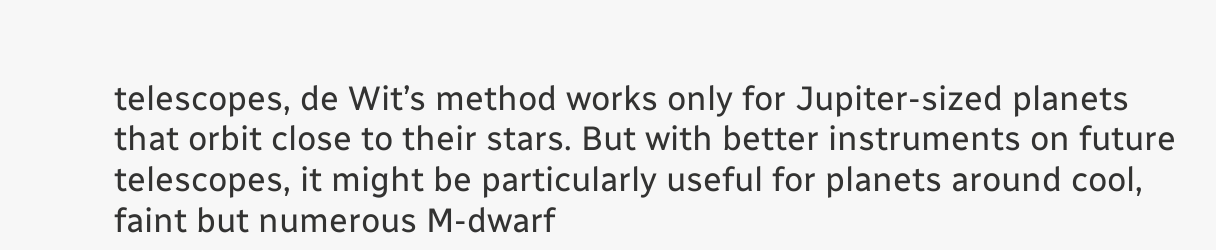telescopes, de Wit’s method works only for Jupiter-sized planets that orbit close to their stars. But with better instruments on future telescopes, it might be particularly useful for planets around cool, faint but numerous M-dwarf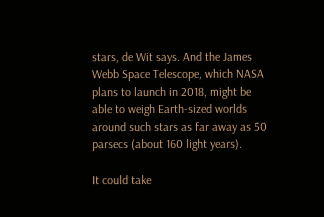stars, de Wit says. And the James Webb Space Telescope, which NASA plans to launch in 2018, might be able to weigh Earth-sized worlds around such stars as far away as 50 parsecs (about 160 light years).

It could take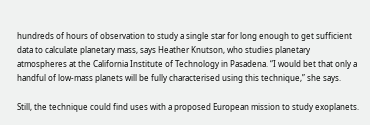hundreds of hours of observation to study a single star for long enough to get sufficient data to calculate planetary mass, says Heather Knutson, who studies planetary atmospheres at the California Institute of Technology in Pasadena. “I would bet that only a handful of low-mass planets will be fully characterised using this technique,” she says.

Still, the technique could find uses with a proposed European mission to study exoplanets.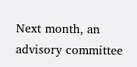Next month, an advisory committee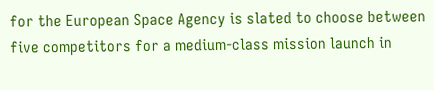for the European Space Agency is slated to choose between five competitors for a medium-class mission launch in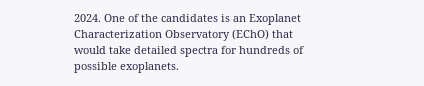2024. One of the candidates is an Exoplanet Characterization Observatory (EChO) that would take detailed spectra for hundreds of possible exoplanets.